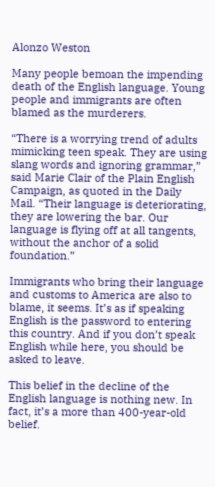Alonzo Weston

Many people bemoan the impending death of the English language. Young people and immigrants are often blamed as the murderers.

“There is a worrying trend of adults mimicking teen speak. They are using slang words and ignoring grammar,” said Marie Clair of the Plain English Campaign, as quoted in the Daily Mail. “Their language is deteriorating, they are lowering the bar. Our language is flying off at all tangents, without the anchor of a solid foundation.”

Immigrants who bring their language and customs to America are also to blame, it seems. It’s as if speaking English is the password to entering this country. And if you don’t speak English while here, you should be asked to leave.

This belief in the decline of the English language is nothing new. In fact, it’s a more than 400-year-old belief.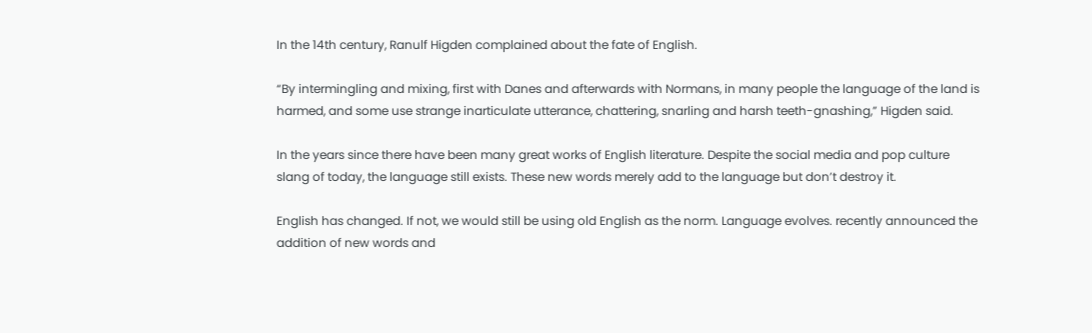In the 14th century, Ranulf Higden complained about the fate of English.

“By intermingling and mixing, first with Danes and afterwards with Normans, in many people the language of the land is harmed, and some use strange inarticulate utterance, chattering, snarling and harsh teeth-gnashing,” Higden said.

In the years since there have been many great works of English literature. Despite the social media and pop culture slang of today, the language still exists. These new words merely add to the language but don’t destroy it.

English has changed. If not, we would still be using old English as the norm. Language evolves. recently announced the addition of new words and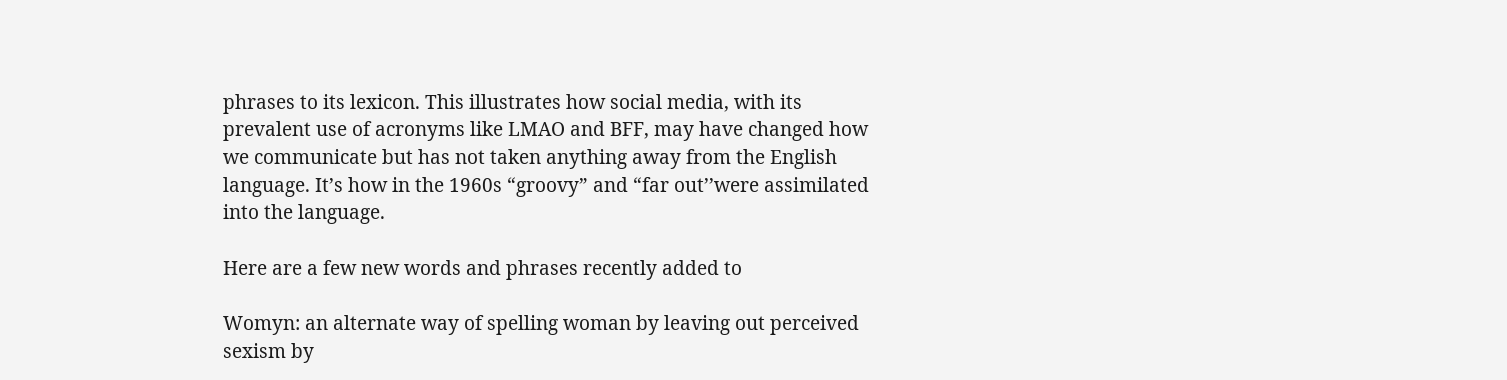phrases to its lexicon. This illustrates how social media, with its prevalent use of acronyms like LMAO and BFF, may have changed how we communicate but has not taken anything away from the English language. It’s how in the 1960s “groovy” and “far out’’were assimilated into the language.

Here are a few new words and phrases recently added to

Womyn: an alternate way of spelling woman by leaving out perceived sexism by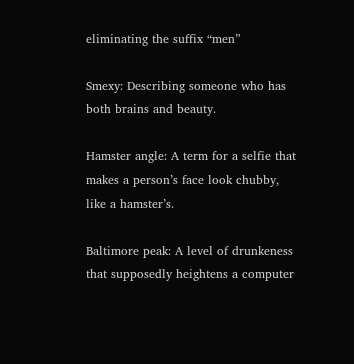eliminating the suffix “men”

Smexy: Describing someone who has both brains and beauty.

Hamster angle: A term for a selfie that makes a person’s face look chubby, like a hamster’s.

Baltimore peak: A level of drunkeness that supposedly heightens a computer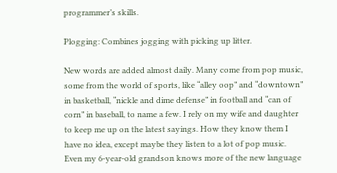programmer’s skills.

Plogging: Combines jogging with picking up litter.

New words are added almost daily. Many come from pop music, some from the world of sports, like “alley oop” and “downtown” in basketball, “nickle and dime defense” in football and “can of corn” in baseball, to name a few. I rely on my wife and daughter to keep me up on the latest sayings. How they know them I have no idea, except maybe they listen to a lot of pop music. Even my 6-year-old grandson knows more of the new language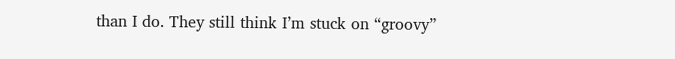than I do. They still think I’m stuck on “groovy”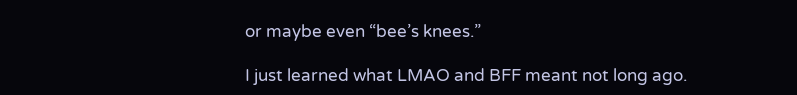or maybe even “bee’s knees.”

I just learned what LMAO and BFF meant not long ago.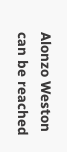Alonzo Weston can be reached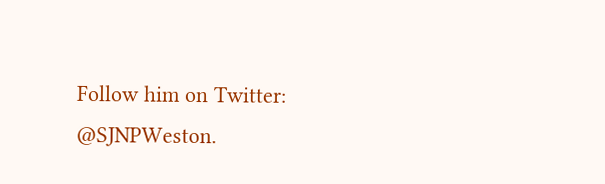Follow him on Twitter: @SJNPWeston.